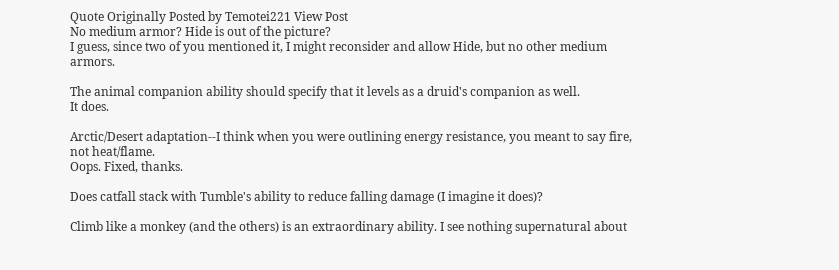Quote Originally Posted by Temotei221 View Post
No medium armor? Hide is out of the picture?
I guess, since two of you mentioned it, I might reconsider and allow Hide, but no other medium armors.

The animal companion ability should specify that it levels as a druid's companion as well.
It does.

Arctic/Desert adaptation--I think when you were outlining energy resistance, you meant to say fire, not heat/flame.
Oops. Fixed, thanks.

Does catfall stack with Tumble's ability to reduce falling damage (I imagine it does)?

Climb like a monkey (and the others) is an extraordinary ability. I see nothing supernatural about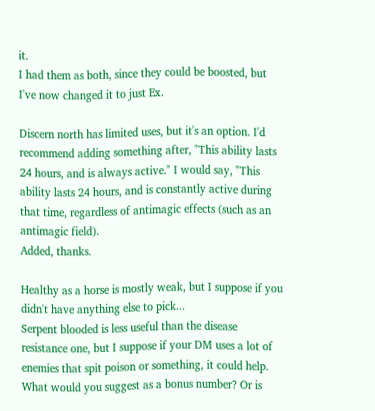it.
I had them as both, since they could be boosted, but I've now changed it to just Ex.

Discern north has limited uses, but it's an option. I'd recommend adding something after, "This ability lasts 24 hours, and is always active." I would say, "This ability lasts 24 hours, and is constantly active during that time, regardless of antimagic effects (such as an antimagic field).
Added, thanks.

Healthy as a horse is mostly weak, but I suppose if you didn't have anything else to pick...
Serpent blooded is less useful than the disease resistance one, but I suppose if your DM uses a lot of enemies that spit poison or something, it could help.
What would you suggest as a bonus number? Or is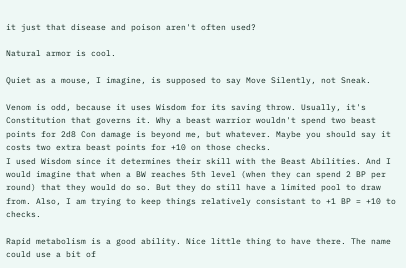it just that disease and poison aren't often used?

Natural armor is cool.

Quiet as a mouse, I imagine, is supposed to say Move Silently, not Sneak.

Venom is odd, because it uses Wisdom for its saving throw. Usually, it's Constitution that governs it. Why a beast warrior wouldn't spend two beast points for 2d8 Con damage is beyond me, but whatever. Maybe you should say it costs two extra beast points for +10 on those checks.
I used Wisdom since it determines their skill with the Beast Abilities. And I would imagine that when a BW reaches 5th level (when they can spend 2 BP per round) that they would do so. But they do still have a limited pool to draw from. Also, I am trying to keep things relatively consistant to +1 BP = +10 to checks.

Rapid metabolism is a good ability. Nice little thing to have there. The name could use a bit of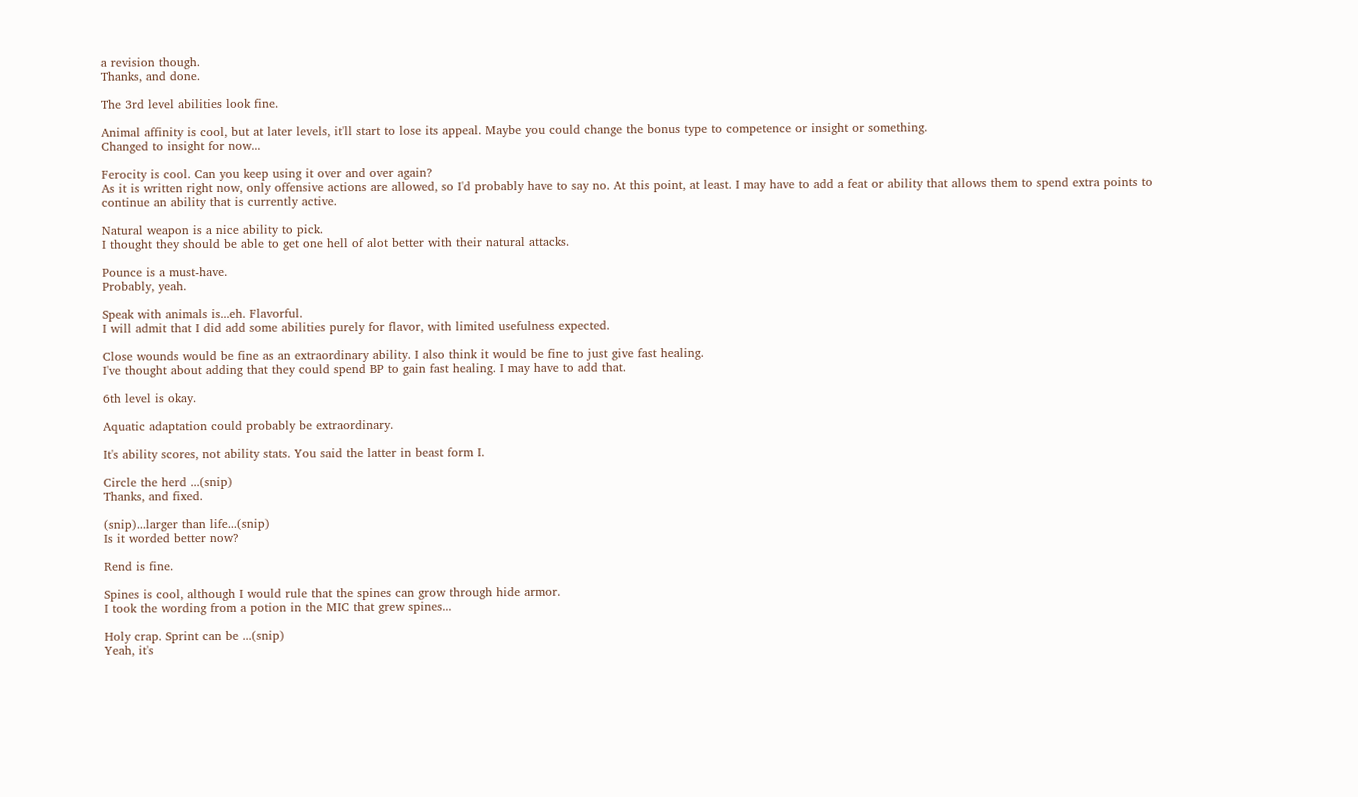a revision though.
Thanks, and done.

The 3rd level abilities look fine.

Animal affinity is cool, but at later levels, it'll start to lose its appeal. Maybe you could change the bonus type to competence or insight or something.
Changed to insight for now...

Ferocity is cool. Can you keep using it over and over again?
As it is written right now, only offensive actions are allowed, so I'd probably have to say no. At this point, at least. I may have to add a feat or ability that allows them to spend extra points to continue an ability that is currently active.

Natural weapon is a nice ability to pick.
I thought they should be able to get one hell of alot better with their natural attacks.

Pounce is a must-have.
Probably, yeah.

Speak with animals is...eh. Flavorful.
I will admit that I did add some abilities purely for flavor, with limited usefulness expected.

Close wounds would be fine as an extraordinary ability. I also think it would be fine to just give fast healing.
I've thought about adding that they could spend BP to gain fast healing. I may have to add that.

6th level is okay.

Aquatic adaptation could probably be extraordinary.

It's ability scores, not ability stats. You said the latter in beast form I.

Circle the herd ...(snip)
Thanks, and fixed.

(snip)...larger than life...(snip)
Is it worded better now?

Rend is fine.

Spines is cool, although I would rule that the spines can grow through hide armor.
I took the wording from a potion in the MIC that grew spines...

Holy crap. Sprint can be ...(snip)
Yeah, it's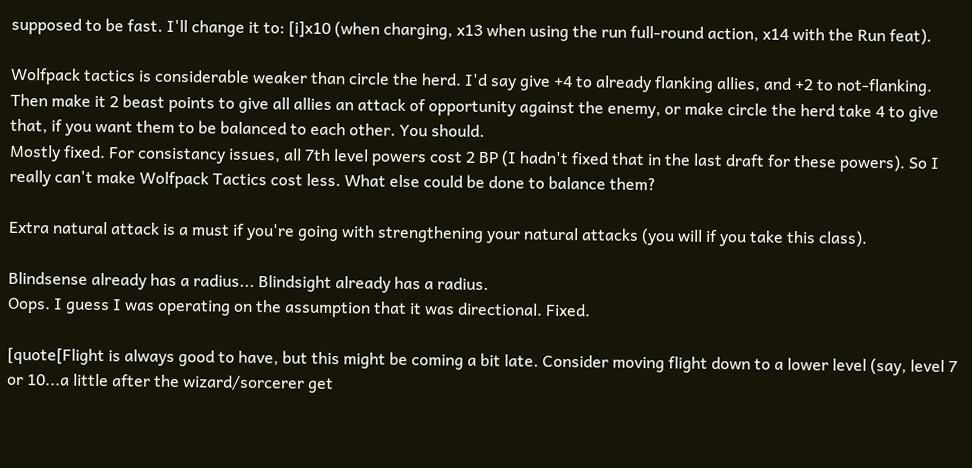supposed to be fast. I'll change it to: [i]x10 (when charging, x13 when using the run full-round action, x14 with the Run feat).

Wolfpack tactics is considerable weaker than circle the herd. I'd say give +4 to already flanking allies, and +2 to not-flanking. Then make it 2 beast points to give all allies an attack of opportunity against the enemy, or make circle the herd take 4 to give that, if you want them to be balanced to each other. You should.
Mostly fixed. For consistancy issues, all 7th level powers cost 2 BP (I hadn't fixed that in the last draft for these powers). So I really can't make Wolfpack Tactics cost less. What else could be done to balance them?

Extra natural attack is a must if you're going with strengthening your natural attacks (you will if you take this class).

Blindsense already has a radius... Blindsight already has a radius.
Oops. I guess I was operating on the assumption that it was directional. Fixed.

[quote[Flight is always good to have, but this might be coming a bit late. Consider moving flight down to a lower level (say, level 7 or 10...a little after the wizard/sorcerer get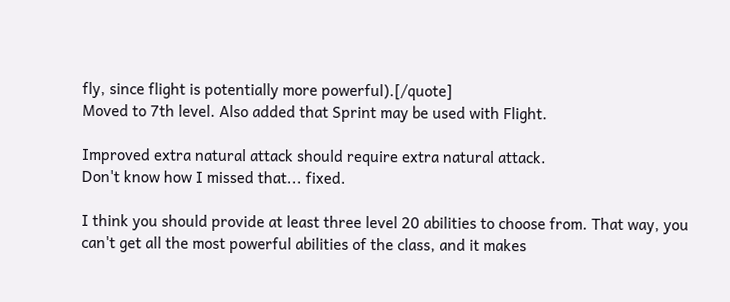fly, since flight is potentially more powerful).[/quote]
Moved to 7th level. Also added that Sprint may be used with Flight.

Improved extra natural attack should require extra natural attack.
Don't know how I missed that... fixed.

I think you should provide at least three level 20 abilities to choose from. That way, you can't get all the most powerful abilities of the class, and it makes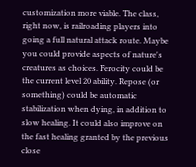customization more viable. The class, right now, is railroading players into going a full natural attack route. Maybe you could provide aspects of nature's creatures as choices. Ferocity could be the current level 20 ability. Repose (or something) could be automatic stabilization when dying, in addition to slow healing. It could also improve on the fast healing granted by the previous close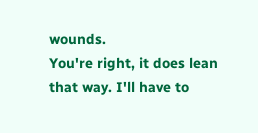wounds.
You're right, it does lean that way. I'll have to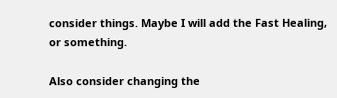consider things. Maybe I will add the Fast Healing, or something.

Also consider changing the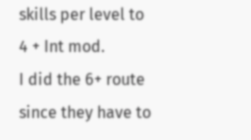skills per level to 4 + Int mod.
I did the 6+ route since they have to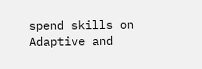spend skills on Adaptive and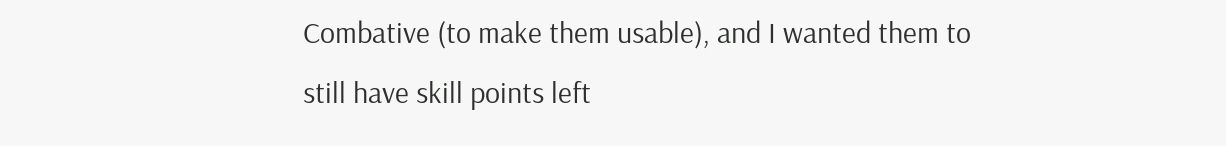Combative (to make them usable), and I wanted them to still have skill points left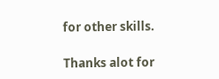for other skills.

Thanks alot for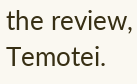the review, Temotei.